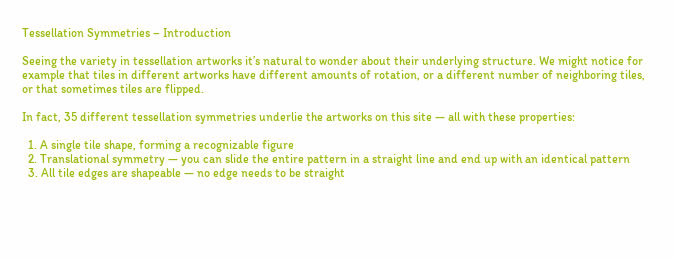Tessellation Symmetries – Introduction

Seeing the variety in tessellation artworks it’s natural to wonder about their underlying structure. We might notice for example that tiles in different artworks have different amounts of rotation, or a different number of neighboring tiles, or that sometimes tiles are flipped.

In fact, 35 different tessellation symmetries underlie the artworks on this site — all with these properties:

  1. A single tile shape, forming a recognizable figure
  2. Translational symmetry — you can slide the entire pattern in a straight line and end up with an identical pattern
  3. All tile edges are shapeable — no edge needs to be straight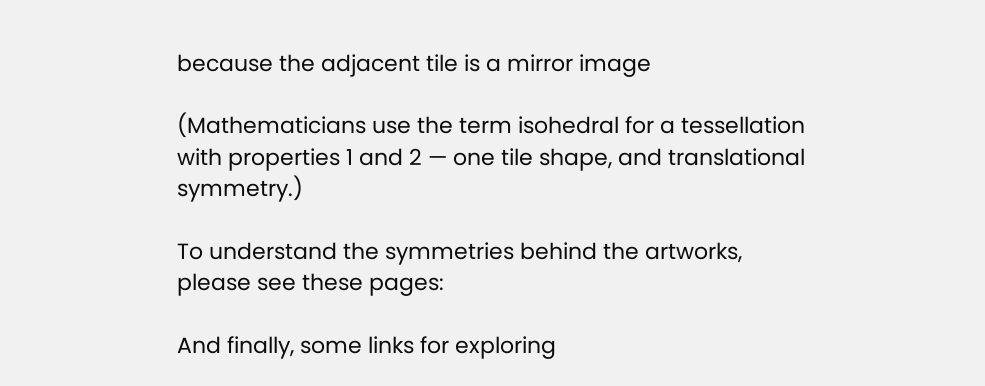because the adjacent tile is a mirror image

(Mathematicians use the term isohedral for a tessellation with properties 1 and 2 — one tile shape, and translational symmetry.)

To understand the symmetries behind the artworks, please see these pages:

And finally, some links for exploring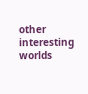other interesting worlds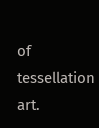of tessellation art.